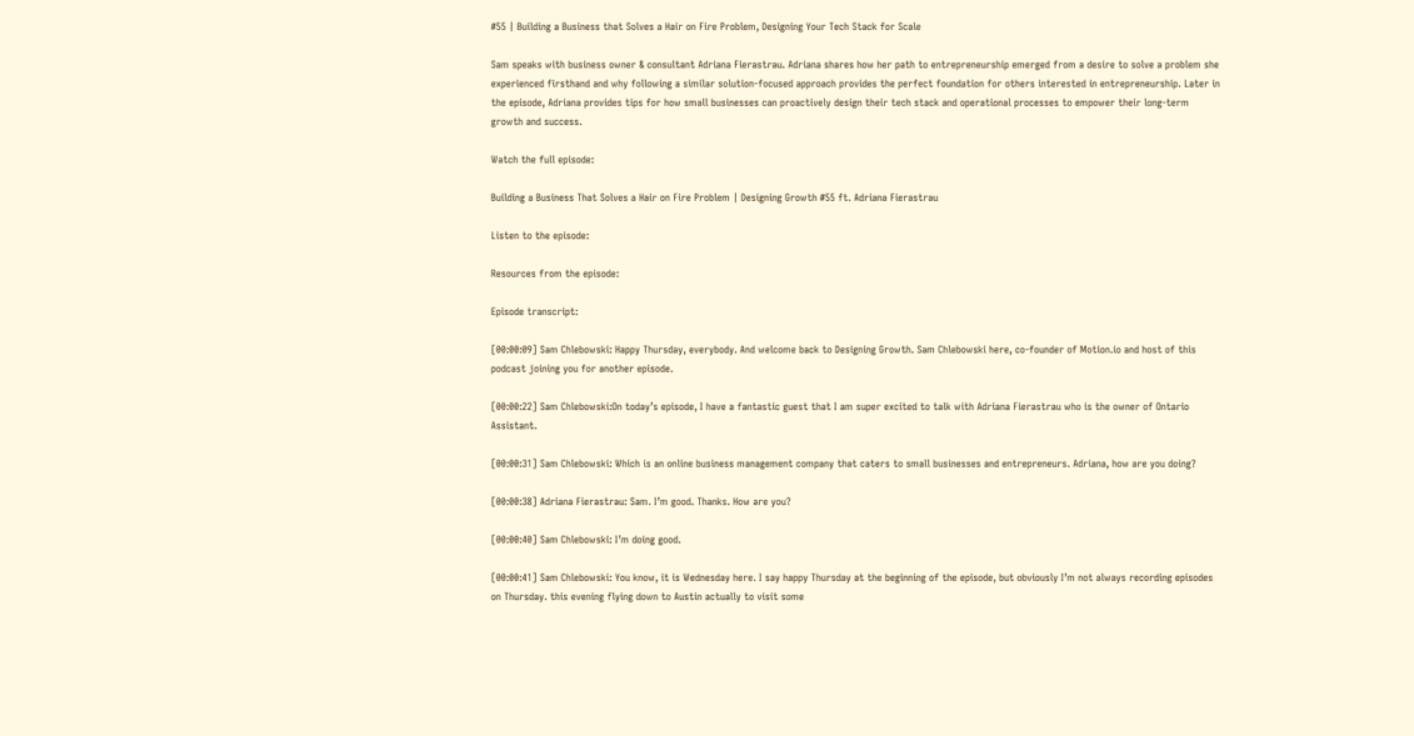#55 | Building a Business that Solves a Hair on Fire Problem, Designing Your Tech Stack for Scale

Sam speaks with business owner & consultant Adriana Fierastrau. Adriana shares how her path to entrepreneurship emerged from a desire to solve a problem she experienced firsthand and why following a similar solution-focused approach provides the perfect foundation for others interested in entrepreneurship. Later in the episode, Adriana provides tips for how small businesses can proactively design their tech stack and operational processes to empower their long-term growth and success.

Watch the full episode:

Building a Business That Solves a Hair on Fire Problem | Designing Growth #55 ft. Adriana Fierastrau

Listen to the episode:

Resources from the episode:

Episode transcript:

[00:00:09] Sam Chlebowski: Happy Thursday, everybody. And welcome back to Designing Growth. Sam Chlebowski here, co-founder of Motion.io and host of this podcast joining you for another episode.

[00:00:22] Sam Chlebowski:On today’s episode, I have a fantastic guest that I am super excited to talk with Adriana Fierastrau who is the owner of Ontario Assistant.

[00:00:31] Sam Chlebowski: Which is an online business management company that caters to small businesses and entrepreneurs. Adriana, how are you doing?

[00:00:38] Adriana Fierastrau: Sam. I’m good. Thanks. How are you?

[00:00:40] Sam Chlebowski: I’m doing good.

[00:00:41] Sam Chlebowski: You know, it is Wednesday here. I say happy Thursday at the beginning of the episode, but obviously I’m not always recording episodes on Thursday. this evening flying down to Austin actually to visit some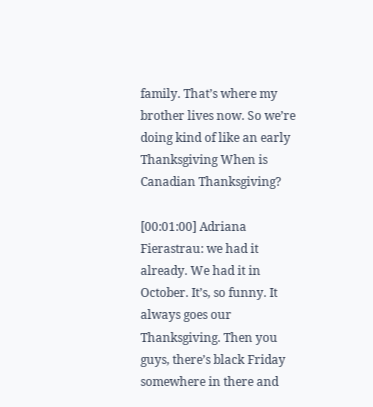family. That’s where my brother lives now. So we’re doing kind of like an early Thanksgiving When is Canadian Thanksgiving?

[00:01:00] Adriana Fierastrau: we had it already. We had it in October. It’s, so funny. It always goes our Thanksgiving. Then you guys, there’s black Friday somewhere in there and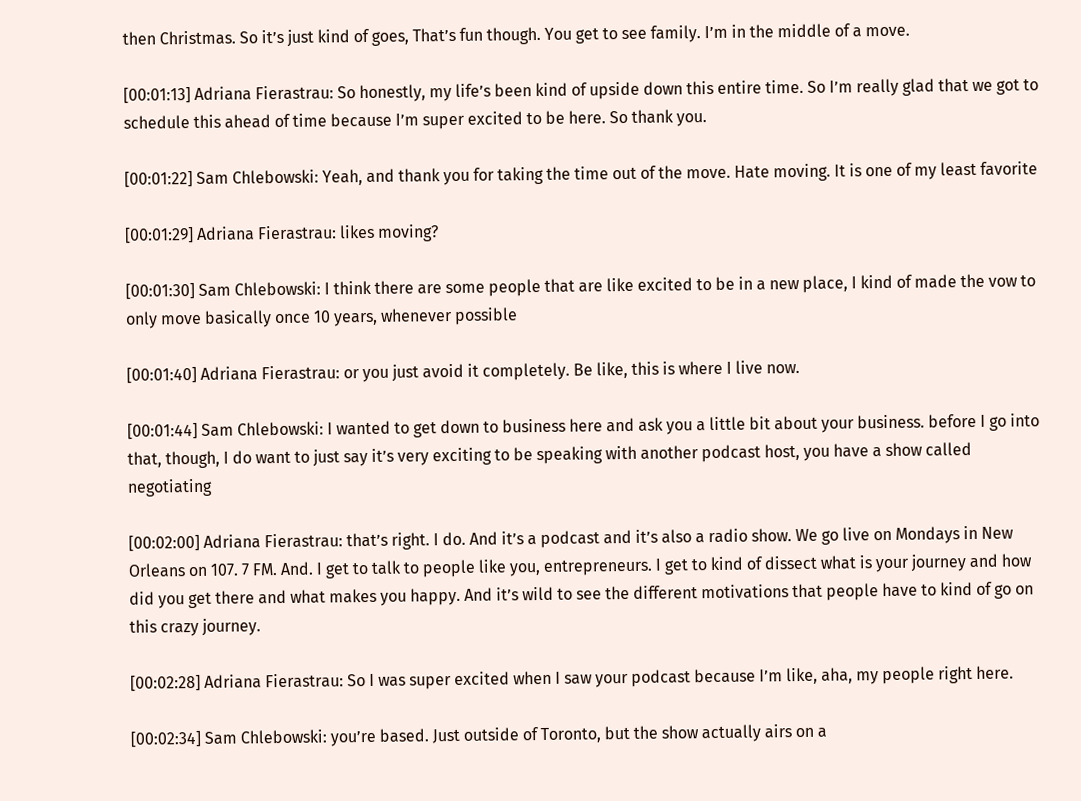then Christmas. So it’s just kind of goes, That’s fun though. You get to see family. I’m in the middle of a move.

[00:01:13] Adriana Fierastrau: So honestly, my life’s been kind of upside down this entire time. So I’m really glad that we got to schedule this ahead of time because I’m super excited to be here. So thank you.

[00:01:22] Sam Chlebowski: Yeah, and thank you for taking the time out of the move. Hate moving. It is one of my least favorite

[00:01:29] Adriana Fierastrau: likes moving?

[00:01:30] Sam Chlebowski: I think there are some people that are like excited to be in a new place, I kind of made the vow to only move basically once 10 years, whenever possible

[00:01:40] Adriana Fierastrau: or you just avoid it completely. Be like, this is where I live now.

[00:01:44] Sam Chlebowski: I wanted to get down to business here and ask you a little bit about your business. before I go into that, though, I do want to just say it’s very exciting to be speaking with another podcast host, you have a show called negotiating

[00:02:00] Adriana Fierastrau: that’s right. I do. And it’s a podcast and it’s also a radio show. We go live on Mondays in New Orleans on 107. 7 FM. And. I get to talk to people like you, entrepreneurs. I get to kind of dissect what is your journey and how did you get there and what makes you happy. And it’s wild to see the different motivations that people have to kind of go on this crazy journey.

[00:02:28] Adriana Fierastrau: So I was super excited when I saw your podcast because I’m like, aha, my people right here.

[00:02:34] Sam Chlebowski: you’re based. Just outside of Toronto, but the show actually airs on a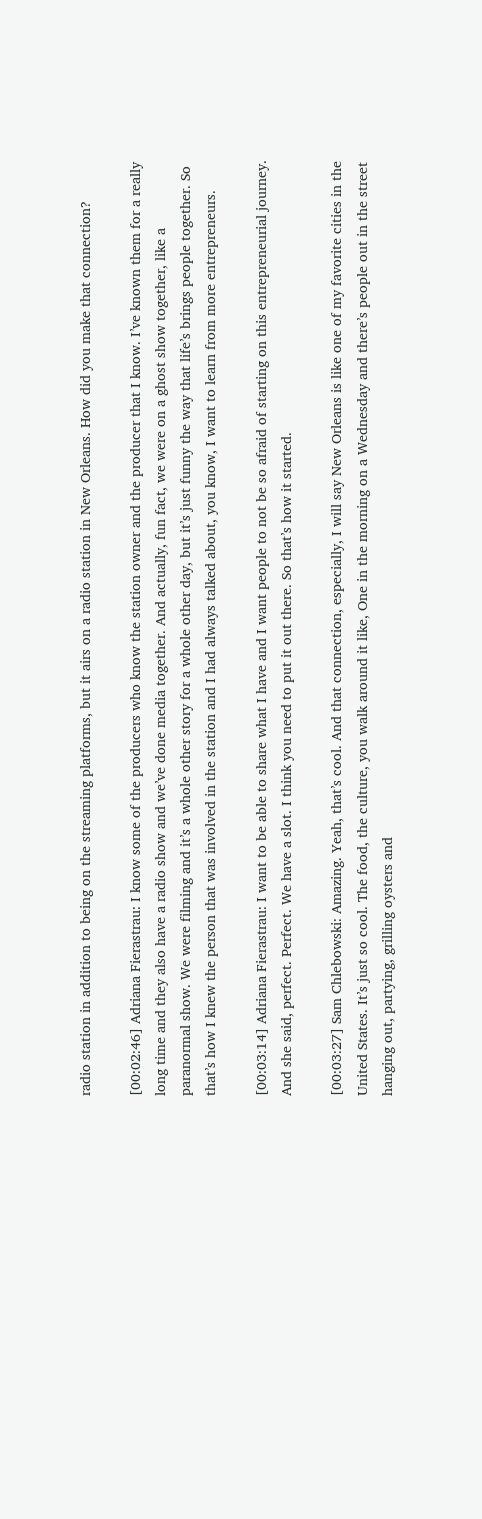radio station in addition to being on the streaming platforms, but it airs on a radio station in New Orleans. How did you make that connection?

[00:02:46] Adriana Fierastrau: I know some of the producers who know the station owner and the producer that I know. I’ve known them for a really long time and they also have a radio show and we’ve done media together. And actually, fun fact, we were on a ghost show together, like a paranormal show. We were filming and it’s a whole other story for a whole other day, but it’s just funny the way that life’s brings people together. So that’s how I knew the person that was involved in the station and I had always talked about, you know, I want to learn from more entrepreneurs.

[00:03:14] Adriana Fierastrau: I want to be able to share what I have and I want people to not be so afraid of starting on this entrepreneurial journey. And she said, perfect. Perfect. We have a slot. I think you need to put it out there. So that’s how it started.

[00:03:27] Sam Chlebowski: Amazing. Yeah, that’s cool. And that connection, especially, I will say New Orleans is like one of my favorite cities in the United States. It’s just so cool. The food, the culture, you walk around it like, One in the morning on a Wednesday and there’s people out in the street hanging out, partying, grilling oysters and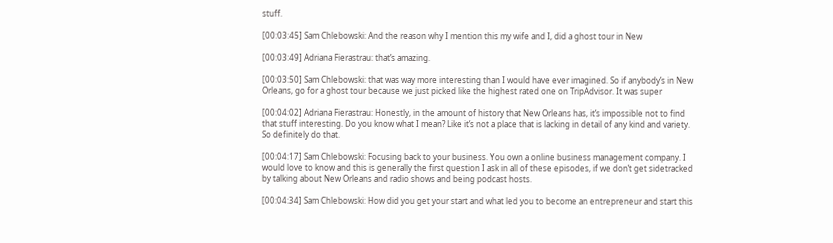stuff.

[00:03:45] Sam Chlebowski: And the reason why I mention this my wife and I, did a ghost tour in New

[00:03:49] Adriana Fierastrau: that’s amazing.

[00:03:50] Sam Chlebowski: that was way more interesting than I would have ever imagined. So if anybody’s in New Orleans, go for a ghost tour because we just picked like the highest rated one on TripAdvisor. It was super

[00:04:02] Adriana Fierastrau: Honestly, in the amount of history that New Orleans has, it’s impossible not to find that stuff interesting. Do you know what I mean? Like it’s not a place that is lacking in detail of any kind and variety. So definitely do that.

[00:04:17] Sam Chlebowski: Focusing back to your business. You own a online business management company. I would love to know and this is generally the first question I ask in all of these episodes, if we don’t get sidetracked by talking about New Orleans and radio shows and being podcast hosts.

[00:04:34] Sam Chlebowski: How did you get your start and what led you to become an entrepreneur and start this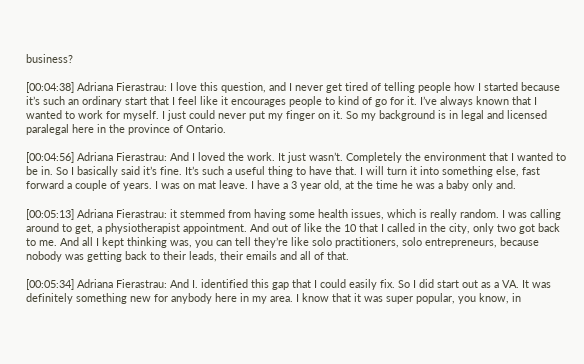business?

[00:04:38] Adriana Fierastrau: I love this question, and I never get tired of telling people how I started because it’s such an ordinary start that I feel like it encourages people to kind of go for it. I’ve always known that I wanted to work for myself. I just could never put my finger on it. So my background is in legal and licensed paralegal here in the province of Ontario.

[00:04:56] Adriana Fierastrau: And I loved the work. It just wasn’t. Completely the environment that I wanted to be in. So I basically said it’s fine. It’s such a useful thing to have that. I will turn it into something else, fast forward a couple of years. I was on mat leave. I have a 3 year old, at the time he was a baby only and.

[00:05:13] Adriana Fierastrau: it stemmed from having some health issues, which is really random. I was calling around to get, a physiotherapist appointment. And out of like the 10 that I called in the city, only two got back to me. And all I kept thinking was, you can tell they’re like solo practitioners, solo entrepreneurs, because nobody was getting back to their leads, their emails and all of that.

[00:05:34] Adriana Fierastrau: And I. identified this gap that I could easily fix. So I did start out as a VA. It was definitely something new for anybody here in my area. I know that it was super popular, you know, in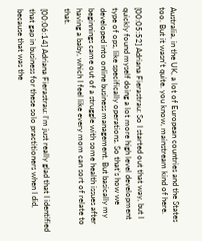Australia, in the UK, a lot of European countries and the States too. But it wasn’t quite. you know, mainstream kind of here.

[00:05:52] Adriana Fierastrau: So I started out that way, but I quickly found myself doing a lot more high level development type of ops, like specifically operations. So that’s how we developed into online business management. But basically my beginnings came out of a struggle with some health issues after having a baby, which I feel like every mom can sort of relate to that.

[00:06:14] Adriana Fierastrau: I’m just really glad that I identified that gap in business for these solo practitioners when I did, because that was the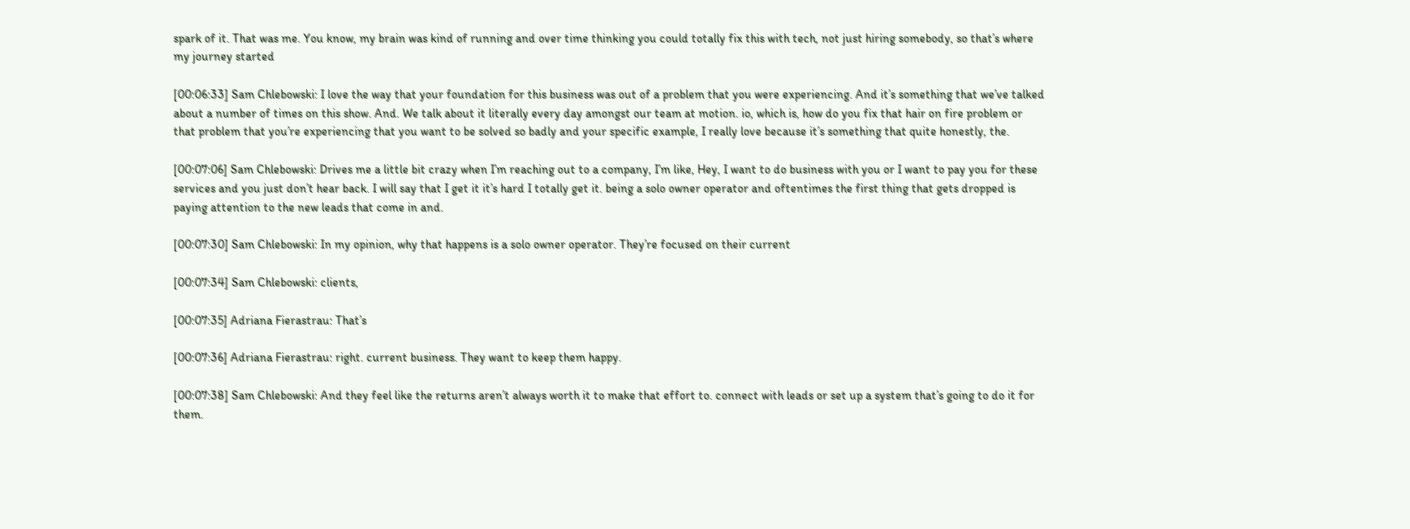spark of it. That was me. You know, my brain was kind of running and over time thinking you could totally fix this with tech, not just hiring somebody, so that’s where my journey started

[00:06:33] Sam Chlebowski: I love the way that your foundation for this business was out of a problem that you were experiencing. And it’s something that we’ve talked about a number of times on this show. And. We talk about it literally every day amongst our team at motion. io, which is, how do you fix that hair on fire problem or that problem that you’re experiencing that you want to be solved so badly and your specific example, I really love because it’s something that quite honestly, the.

[00:07:06] Sam Chlebowski: Drives me a little bit crazy when I’m reaching out to a company, I’m like, Hey, I want to do business with you or I want to pay you for these services and you just don’t hear back. I will say that I get it it’s hard I totally get it. being a solo owner operator and oftentimes the first thing that gets dropped is paying attention to the new leads that come in and.

[00:07:30] Sam Chlebowski: In my opinion, why that happens is a solo owner operator. They’re focused on their current

[00:07:34] Sam Chlebowski: clients,

[00:07:35] Adriana Fierastrau: That’s

[00:07:36] Adriana Fierastrau: right. current business. They want to keep them happy.

[00:07:38] Sam Chlebowski: And they feel like the returns aren’t always worth it to make that effort to. connect with leads or set up a system that’s going to do it for them.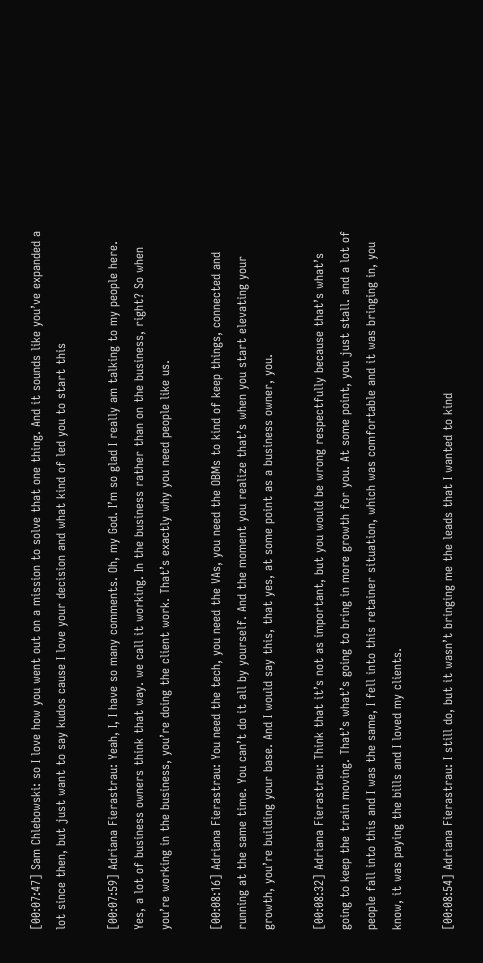[00:07:47] Sam Chlebowski: so I love how you went out on a mission to solve that one thing. And it sounds like you’ve expanded a lot since then, but just want to say kudos cause I love your decision and what kind of led you to start this

[00:07:59] Adriana Fierastrau: Yeah, I, I have so many comments. Oh, my God. I’m so glad I really am talking to my people here. Yes, a lot of business owners think that way. we call it working. In the business rather than on the business, right? So when you’re working in the business, you’re doing the client work. That’s exactly why you need people like us.

[00:08:16] Adriana Fierastrau: You need the tech, you need the VAs, you need the OBMs to kind of keep things, connected and running at the same time. You can’t do it all by yourself. And the moment you realize that’s when you start elevating your growth, you’re building your base. And I would say this, that yes, at some point as a business owner, you.

[00:08:32] Adriana Fierastrau: Think that it’s not as important, but you would be wrong respectfully because that’s what’s going to keep the train moving. That’s what’s going to bring in more growth for you. At some point, you just stall. and a lot of people fall into this and I was the same, I fell into this retainer situation, which was comfortable and it was bringing in, you know, it was paying the bills and I loved my clients.

[00:08:54] Adriana Fierastrau: I still do, but it wasn’t bringing me the leads that I wanted to kind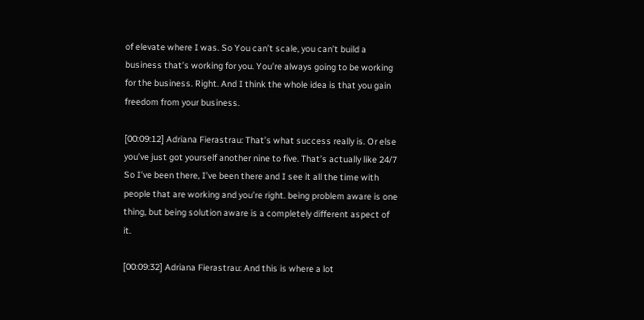of elevate where I was. So You can’t scale, you can’t build a business that’s working for you. You’re always going to be working for the business. Right. And I think the whole idea is that you gain freedom from your business.

[00:09:12] Adriana Fierastrau: That’s what success really is. Or else you’ve just got yourself another nine to five. That’s actually like 24/7 So I’ve been there, I’ve been there and I see it all the time with people that are working and you’re right. being problem aware is one thing, but being solution aware is a completely different aspect of it.

[00:09:32] Adriana Fierastrau: And this is where a lot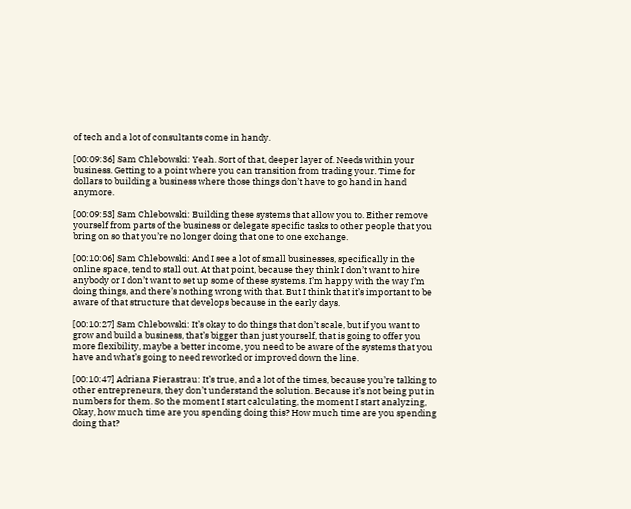of tech and a lot of consultants come in handy.

[00:09:36] Sam Chlebowski: Yeah. Sort of that, deeper layer of. Needs within your business. Getting to a point where you can transition from trading your. Time for dollars to building a business where those things don’t have to go hand in hand anymore.

[00:09:53] Sam Chlebowski: Building these systems that allow you to. Either remove yourself from parts of the business or delegate specific tasks to other people that you bring on so that you’re no longer doing that one to one exchange.

[00:10:06] Sam Chlebowski: And I see a lot of small businesses, specifically in the online space, tend to stall out. At that point, because they think I don’t want to hire anybody or I don’t want to set up some of these systems. I’m happy with the way I’m doing things, and there’s nothing wrong with that. But I think that it’s important to be aware of that structure that develops because in the early days.

[00:10:27] Sam Chlebowski: It’s okay to do things that don’t scale, but if you want to grow and build a business, that’s bigger than just yourself, that is going to offer you more flexibility, maybe a better income, you need to be aware of the systems that you have and what’s going to need reworked or improved down the line.

[00:10:47] Adriana Fierastrau: It’s true, and a lot of the times, because you’re talking to other entrepreneurs, they don’t understand the solution. Because it’s not being put in numbers for them. So the moment I start calculating, the moment I start analyzing, Okay, how much time are you spending doing this? How much time are you spending doing that?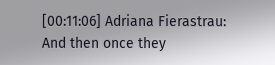[00:11:06] Adriana Fierastrau: And then once they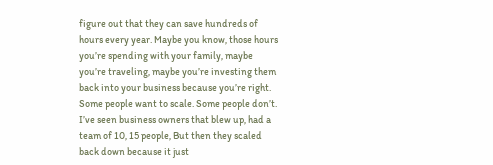figure out that they can save hundreds of hours every year. Maybe you know, those hours you’re spending with your family, maybe you’re traveling, maybe you’re investing them back into your business because you’re right. Some people want to scale. Some people don’t. I’ve seen business owners that blew up, had a team of 10, 15 people, But then they scaled back down because it just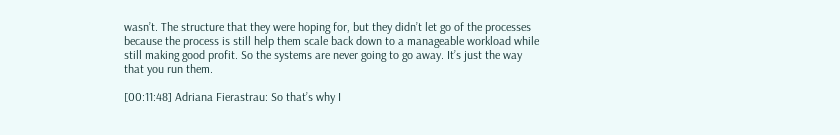wasn’t. The structure that they were hoping for, but they didn’t let go of the processes because the process is still help them scale back down to a manageable workload while still making good profit. So the systems are never going to go away. It’s just the way that you run them.

[00:11:48] Adriana Fierastrau: So that’s why I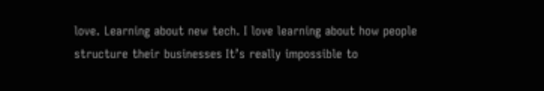love. Learning about new tech. I love learning about how people structure their businesses It’s really impossible to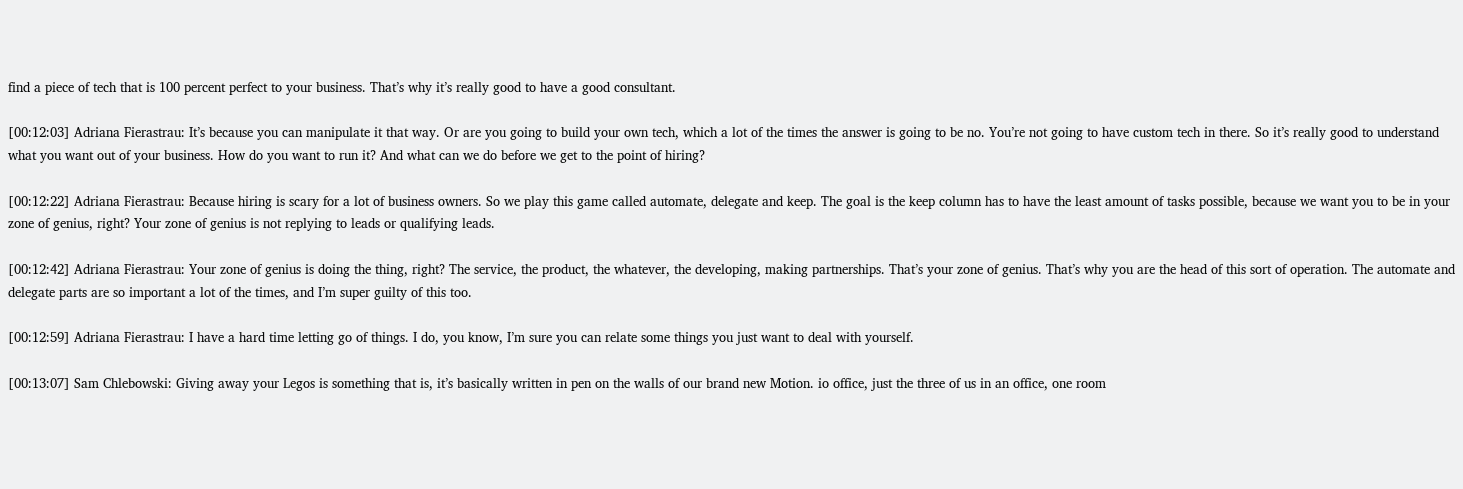find a piece of tech that is 100 percent perfect to your business. That’s why it’s really good to have a good consultant.

[00:12:03] Adriana Fierastrau: It’s because you can manipulate it that way. Or are you going to build your own tech, which a lot of the times the answer is going to be no. You’re not going to have custom tech in there. So it’s really good to understand what you want out of your business. How do you want to run it? And what can we do before we get to the point of hiring?

[00:12:22] Adriana Fierastrau: Because hiring is scary for a lot of business owners. So we play this game called automate, delegate and keep. The goal is the keep column has to have the least amount of tasks possible, because we want you to be in your zone of genius, right? Your zone of genius is not replying to leads or qualifying leads.

[00:12:42] Adriana Fierastrau: Your zone of genius is doing the thing, right? The service, the product, the whatever, the developing, making partnerships. That’s your zone of genius. That’s why you are the head of this sort of operation. The automate and delegate parts are so important a lot of the times, and I’m super guilty of this too.

[00:12:59] Adriana Fierastrau: I have a hard time letting go of things. I do, you know, I’m sure you can relate some things you just want to deal with yourself.

[00:13:07] Sam Chlebowski: Giving away your Legos is something that is, it’s basically written in pen on the walls of our brand new Motion. io office, just the three of us in an office, one room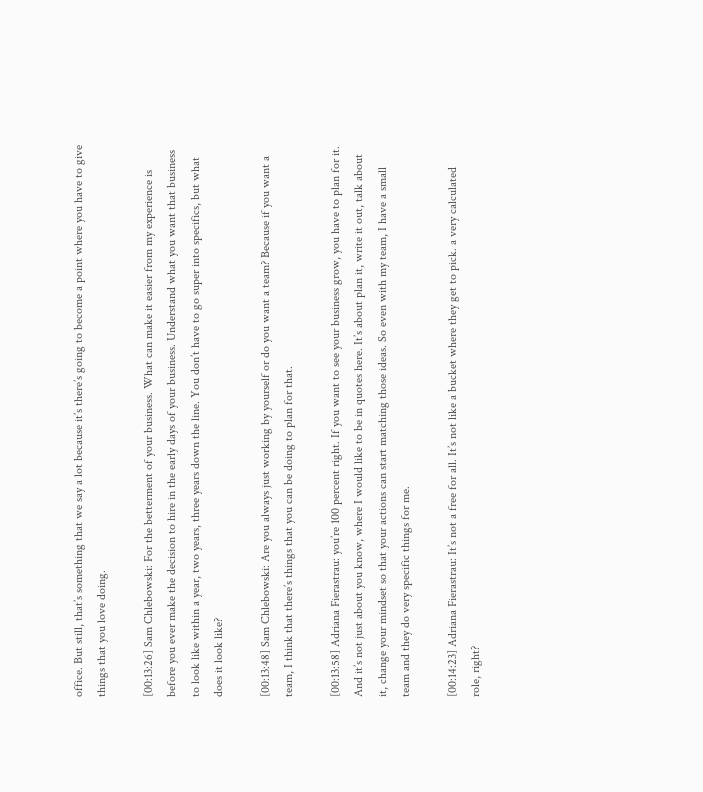office. But still, that’s something that we say a lot because it’s there’s going to become a point where you have to give things that you love doing.

[00:13:26] Sam Chlebowski: For the betterment of your business. What can make it easier from my experience is before you ever make the decision to hire in the early days of your business. Understand what you want that business to look like within a year, two years, three years down the line. You don’t have to go super into specifics, but what does it look like?

[00:13:48] Sam Chlebowski: Are you always just working by yourself or do you want a team? Because if you want a team, I think that there’s things that you can be doing to plan for that.

[00:13:58] Adriana Fierastrau: you’re 100 percent right. If you want to see your business grow, you have to plan for it. And it’s not just about you know, where I would like to be in quotes here. It’s about plan it, write it out, talk about it, change your mindset so that your actions can start matching those ideas. So even with my team, I have a small team and they do very specific things for me.

[00:14:23] Adriana Fierastrau: It’s not a free for all. It’s not like a bucket where they get to pick. a very calculated role, right?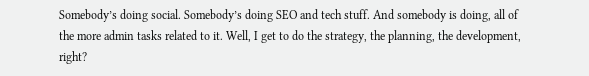Somebody’s doing social. Somebody’s doing SEO and tech stuff. And somebody is doing, all of the more admin tasks related to it. Well, I get to do the strategy, the planning, the development, right?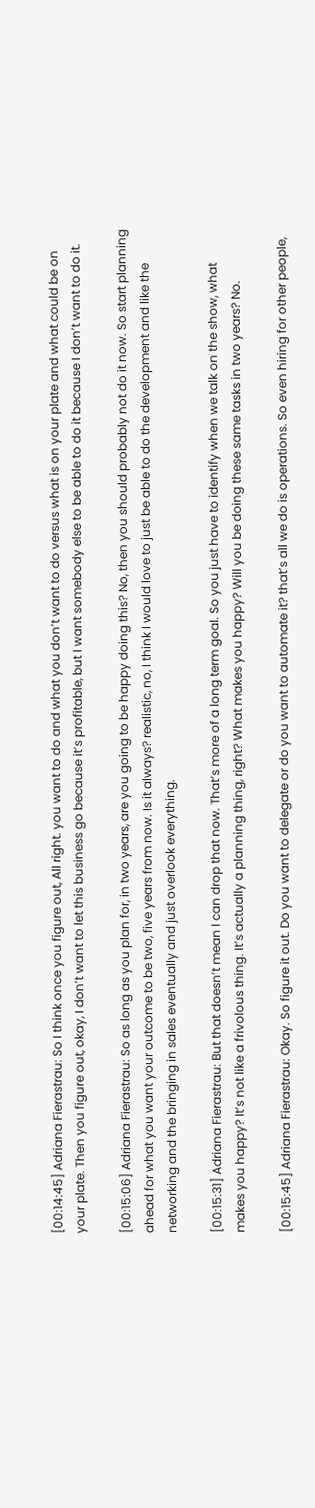[00:14:45] Adriana Fierastrau: So I think once you figure out, All right. you want to do and what you don’t want to do versus what is on your plate and what could be on your plate. Then you figure out, okay, I don’t want to let this business go because it’s profitable, but I want somebody else to be able to do it because I don’t want to do it.

[00:15:06] Adriana Fierastrau: So as long as you plan for, in two years, are you going to be happy doing this? No, then you should probably not do it now. So start planning ahead for what you want your outcome to be two, five years from now. Is it always? realistic, no, I think I would love to just be able to do the development and like the networking and the bringing in sales eventually and just overlook everything.

[00:15:31] Adriana Fierastrau: But that doesn’t mean I can drop that now. That’s more of a long term goal. So you just have to identify when we talk on the show, what makes you happy? It’s not like a frivolous thing. It’s actually a planning thing, right? What makes you happy? Will you be doing these same tasks in two years? No.

[00:15:45] Adriana Fierastrau: Okay. So figure it out. Do you want to delegate or do you want to automate it? that’s all we do is operations. So even hiring for other people,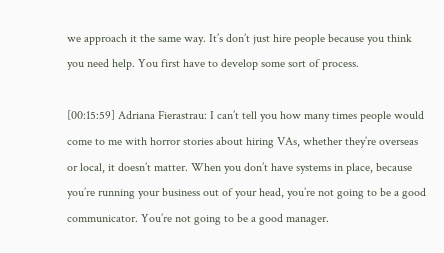we approach it the same way. It’s don’t just hire people because you think you need help. You first have to develop some sort of process.

[00:15:59] Adriana Fierastrau: I can’t tell you how many times people would come to me with horror stories about hiring VAs, whether they’re overseas or local, it doesn’t matter. When you don’t have systems in place, because you’re running your business out of your head, you’re not going to be a good communicator. You’re not going to be a good manager.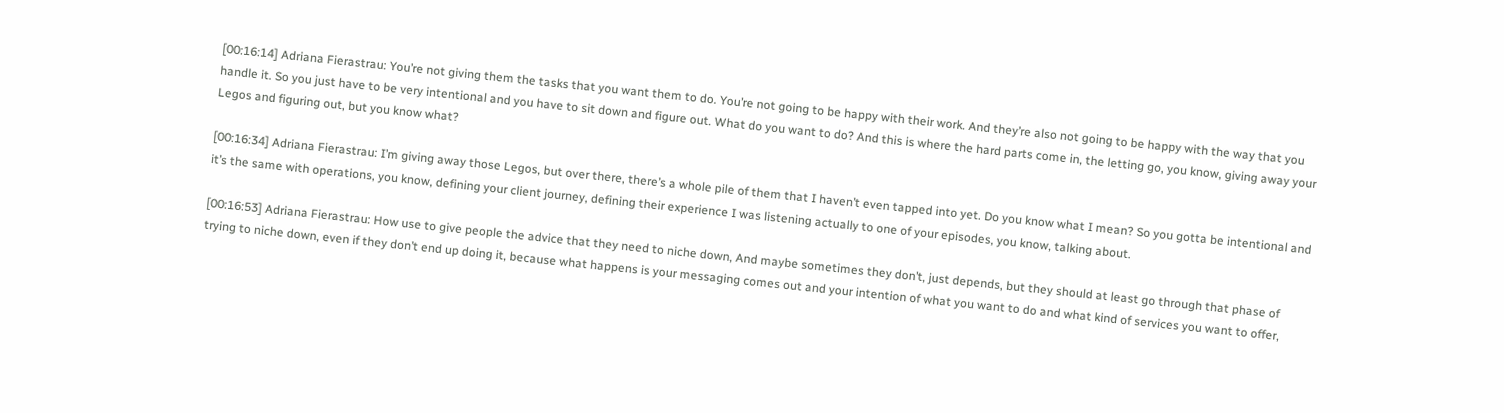[00:16:14] Adriana Fierastrau: You’re not giving them the tasks that you want them to do. You’re not going to be happy with their work. And they’re also not going to be happy with the way that you handle it. So you just have to be very intentional and you have to sit down and figure out. What do you want to do? And this is where the hard parts come in, the letting go, you know, giving away your Legos and figuring out, but you know what?

[00:16:34] Adriana Fierastrau: I’m giving away those Legos, but over there, there’s a whole pile of them that I haven’t even tapped into yet. Do you know what I mean? So you gotta be intentional and it’s the same with operations, you know, defining your client journey, defining their experience I was listening actually to one of your episodes, you know, talking about.

[00:16:53] Adriana Fierastrau: How use to give people the advice that they need to niche down, And maybe sometimes they don’t, just depends, but they should at least go through that phase of trying to niche down, even if they don’t end up doing it, because what happens is your messaging comes out and your intention of what you want to do and what kind of services you want to offer,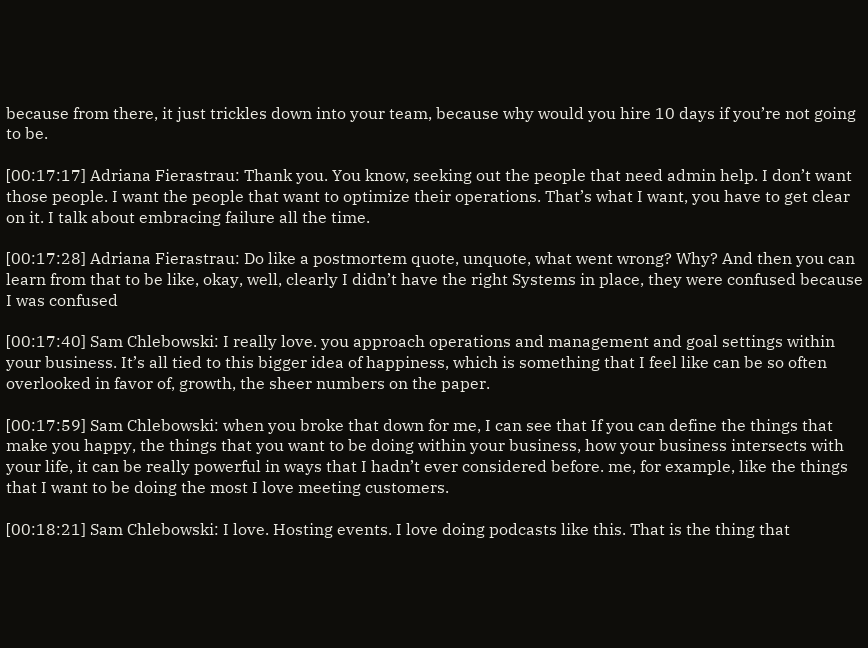because from there, it just trickles down into your team, because why would you hire 10 days if you’re not going to be.

[00:17:17] Adriana Fierastrau: Thank you. You know, seeking out the people that need admin help. I don’t want those people. I want the people that want to optimize their operations. That’s what I want, you have to get clear on it. I talk about embracing failure all the time.

[00:17:28] Adriana Fierastrau: Do like a postmortem quote, unquote, what went wrong? Why? And then you can learn from that to be like, okay, well, clearly I didn’t have the right Systems in place, they were confused because I was confused

[00:17:40] Sam Chlebowski: I really love. you approach operations and management and goal settings within your business. It’s all tied to this bigger idea of happiness, which is something that I feel like can be so often overlooked in favor of, growth, the sheer numbers on the paper.

[00:17:59] Sam Chlebowski: when you broke that down for me, I can see that If you can define the things that make you happy, the things that you want to be doing within your business, how your business intersects with your life, it can be really powerful in ways that I hadn’t ever considered before. me, for example, like the things that I want to be doing the most I love meeting customers.

[00:18:21] Sam Chlebowski: I love. Hosting events. I love doing podcasts like this. That is the thing that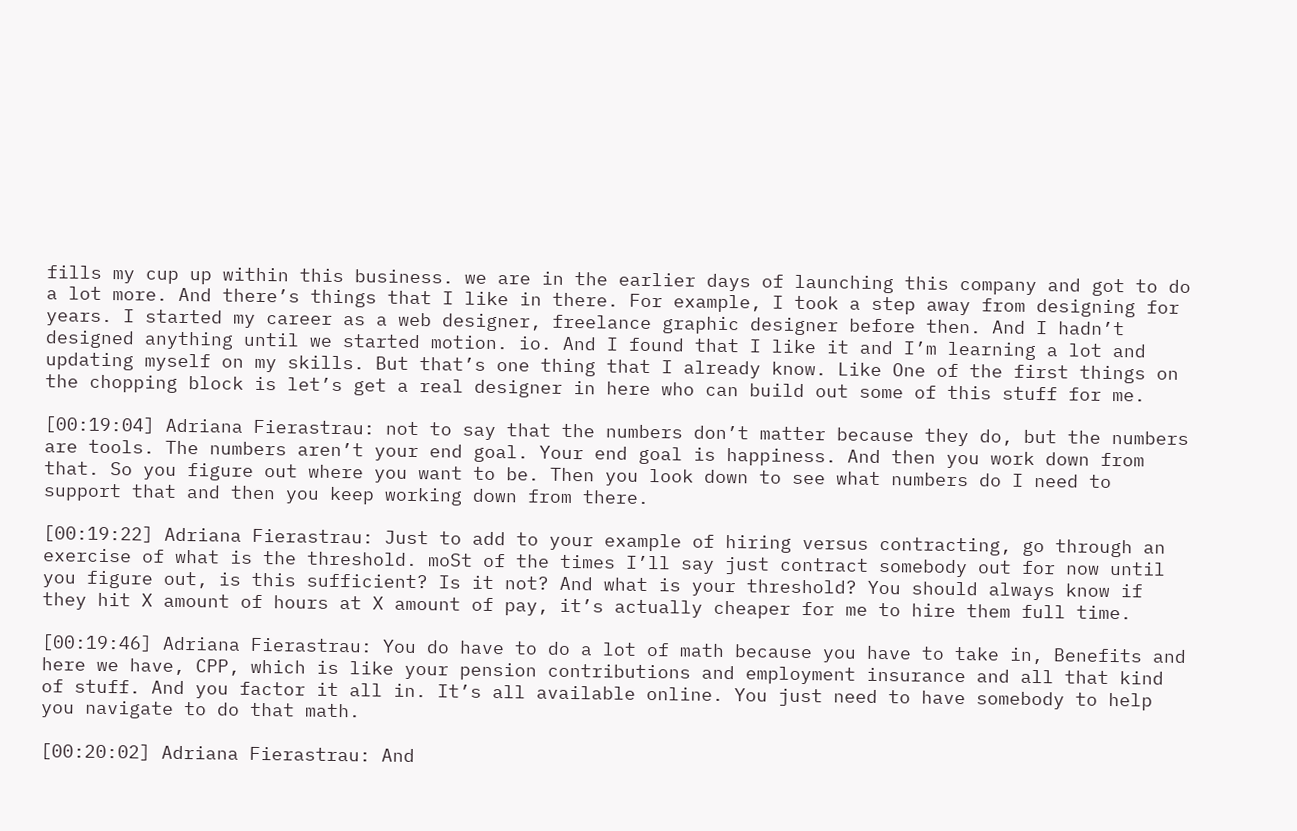fills my cup up within this business. we are in the earlier days of launching this company and got to do a lot more. And there’s things that I like in there. For example, I took a step away from designing for years. I started my career as a web designer, freelance graphic designer before then. And I hadn’t designed anything until we started motion. io. And I found that I like it and I’m learning a lot and updating myself on my skills. But that’s one thing that I already know. Like One of the first things on the chopping block is let’s get a real designer in here who can build out some of this stuff for me.

[00:19:04] Adriana Fierastrau: not to say that the numbers don’t matter because they do, but the numbers are tools. The numbers aren’t your end goal. Your end goal is happiness. And then you work down from that. So you figure out where you want to be. Then you look down to see what numbers do I need to support that and then you keep working down from there.

[00:19:22] Adriana Fierastrau: Just to add to your example of hiring versus contracting, go through an exercise of what is the threshold. moSt of the times I’ll say just contract somebody out for now until you figure out, is this sufficient? Is it not? And what is your threshold? You should always know if they hit X amount of hours at X amount of pay, it’s actually cheaper for me to hire them full time.

[00:19:46] Adriana Fierastrau: You do have to do a lot of math because you have to take in, Benefits and here we have, CPP, which is like your pension contributions and employment insurance and all that kind of stuff. And you factor it all in. It’s all available online. You just need to have somebody to help you navigate to do that math.

[00:20:02] Adriana Fierastrau: And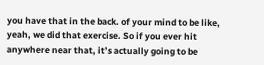you have that in the back. of your mind to be like, yeah, we did that exercise. So if you ever hit anywhere near that, it’s actually going to be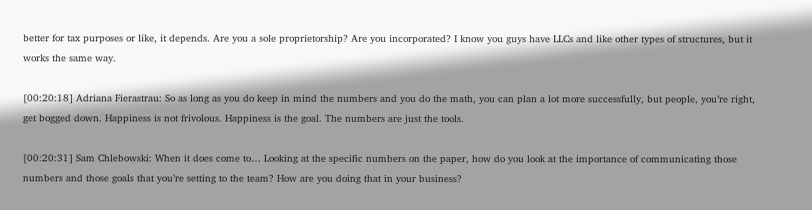better for tax purposes or like, it depends. Are you a sole proprietorship? Are you incorporated? I know you guys have LLCs and like other types of structures, but it works the same way.

[00:20:18] Adriana Fierastrau: So as long as you do keep in mind the numbers and you do the math, you can plan a lot more successfully, but people, you’re right, get bogged down. Happiness is not frivolous. Happiness is the goal. The numbers are just the tools.

[00:20:31] Sam Chlebowski: When it does come to… Looking at the specific numbers on the paper, how do you look at the importance of communicating those numbers and those goals that you’re setting to the team? How are you doing that in your business?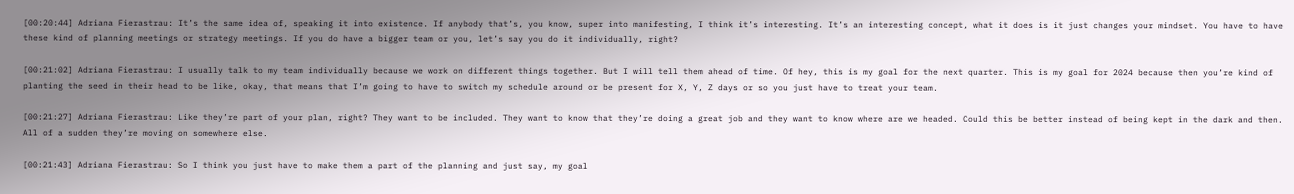[00:20:44] Adriana Fierastrau: It’s the same idea of, speaking it into existence. If anybody that’s, you know, super into manifesting, I think it’s interesting. It’s an interesting concept, what it does is it just changes your mindset. You have to have these kind of planning meetings or strategy meetings. If you do have a bigger team or you, let’s say you do it individually, right?

[00:21:02] Adriana Fierastrau: I usually talk to my team individually because we work on different things together. But I will tell them ahead of time. Of hey, this is my goal for the next quarter. This is my goal for 2024 because then you’re kind of planting the seed in their head to be like, okay, that means that I’m going to have to switch my schedule around or be present for X, Y, Z days or so you just have to treat your team.

[00:21:27] Adriana Fierastrau: Like they’re part of your plan, right? They want to be included. They want to know that they’re doing a great job and they want to know where are we headed. Could this be better instead of being kept in the dark and then. All of a sudden they’re moving on somewhere else.

[00:21:43] Adriana Fierastrau: So I think you just have to make them a part of the planning and just say, my goal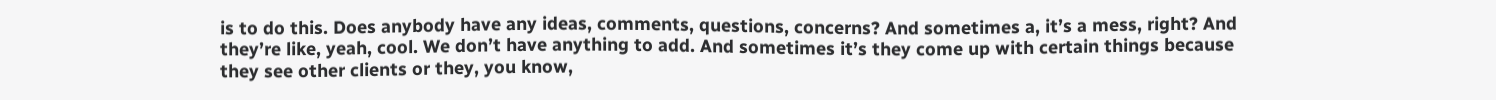is to do this. Does anybody have any ideas, comments, questions, concerns? And sometimes a, it’s a mess, right? And they’re like, yeah, cool. We don’t have anything to add. And sometimes it’s they come up with certain things because they see other clients or they, you know,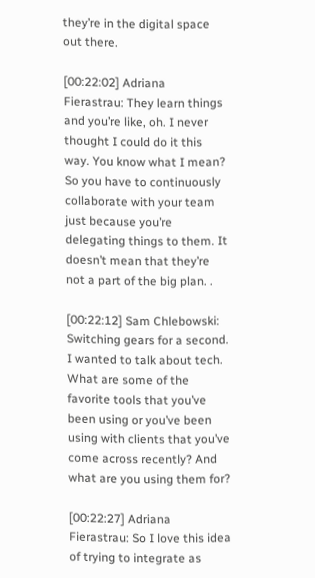they’re in the digital space out there.

[00:22:02] Adriana Fierastrau: They learn things and you’re like, oh. I never thought I could do it this way. You know what I mean? So you have to continuously collaborate with your team just because you’re delegating things to them. It doesn’t mean that they’re not a part of the big plan. .

[00:22:12] Sam Chlebowski: Switching gears for a second. I wanted to talk about tech. What are some of the favorite tools that you’ve been using or you’ve been using with clients that you’ve come across recently? And what are you using them for?

[00:22:27] Adriana Fierastrau: So I love this idea of trying to integrate as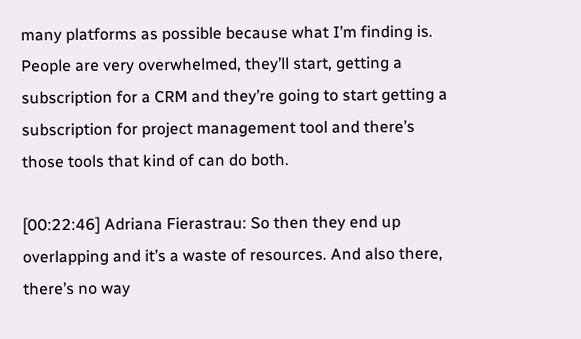many platforms as possible because what I’m finding is. People are very overwhelmed, they’ll start, getting a subscription for a CRM and they’re going to start getting a subscription for project management tool and there’s those tools that kind of can do both.

[00:22:46] Adriana Fierastrau: So then they end up overlapping and it’s a waste of resources. And also there, there’s no way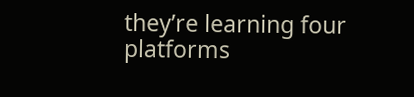they’re learning four platforms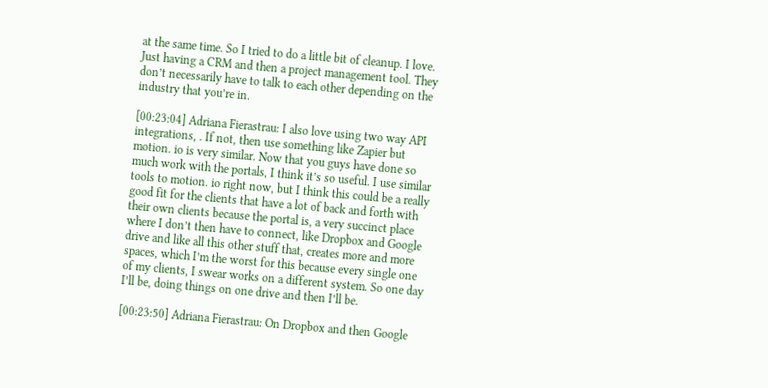at the same time. So I tried to do a little bit of cleanup. I love. Just having a CRM and then a project management tool. They don’t necessarily have to talk to each other depending on the industry that you’re in.

[00:23:04] Adriana Fierastrau: I also love using two way API integrations, . If not, then use something like Zapier but motion. io is very similar. Now that you guys have done so much work with the portals, I think it’s so useful. I use similar tools to motion. io right now, but I think this could be a really good fit for the clients that have a lot of back and forth with their own clients because the portal is, a very succinct place where I don’t then have to connect, like Dropbox and Google drive and like all this other stuff that, creates more and more spaces, which I’m the worst for this because every single one of my clients, I swear works on a different system. So one day I’ll be, doing things on one drive and then I’ll be.

[00:23:50] Adriana Fierastrau: On Dropbox and then Google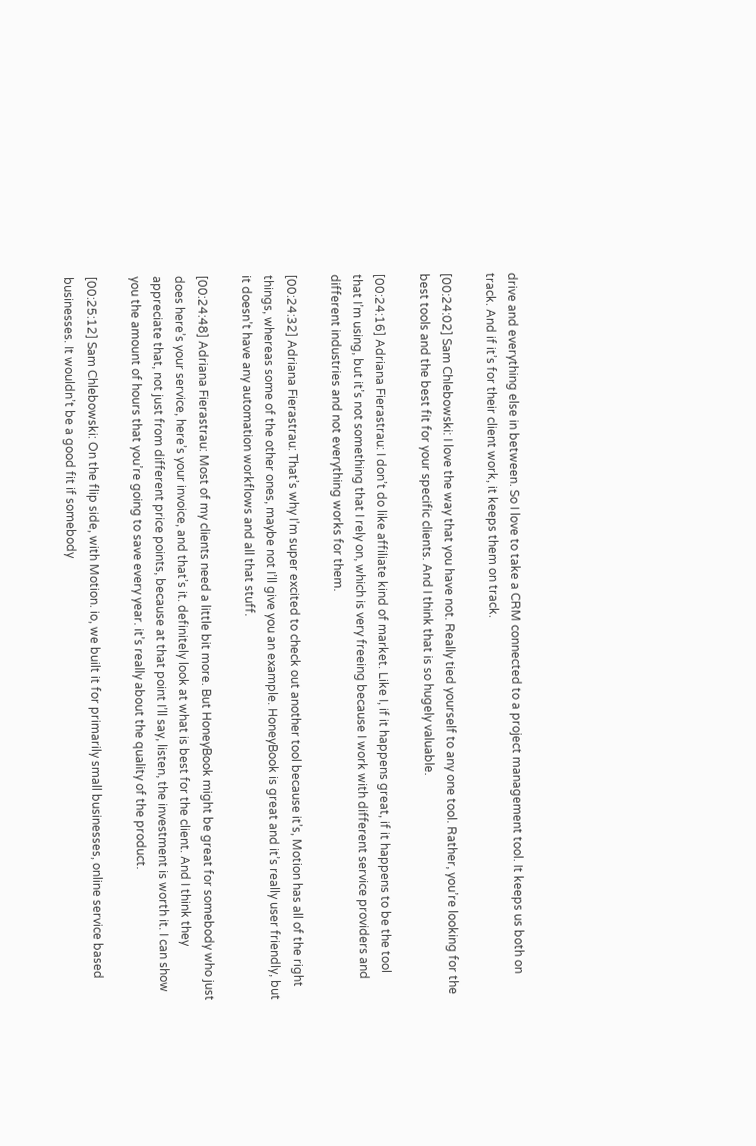drive and everything else in between. So I love to take a CRM connected to a project management tool. It keeps us both on track. And if it’s for their client work, it keeps them on track.

[00:24:02] Sam Chlebowski: I love the way that you have not. Really tied yourself to any one tool. Rather, you’re looking for the best tools and the best fit for your specific clients. And I think that is so hugely valuable.

[00:24:16] Adriana Fierastrau: I don’t do like affiliate kind of market. Like I, if it happens great, if it happens to be the tool that I’m using, but it’s not something that I rely on, which is very freeing because I work with different service providers and different industries and not everything works for them.

[00:24:32] Adriana Fierastrau: That’s why I’m super excited to check out another tool because it’s, Motion has all of the right things, whereas some of the other ones, maybe not I’ll give you an example. HoneyBook is great and it’s really user friendly, but it doesn’t have any automation workflows and all that stuff.

[00:24:48] Adriana Fierastrau: Most of my clients need a little bit more. But HoneyBook might be great for somebody who just does here’s your service, here’s your invoice, and that’s it. definitely look at what is best for the client. And I think they appreciate that, not just from different price points, because at that point I’ll say, listen, the investment is worth it. I can show you the amount of hours that you’re going to save every year. it’s really about the quality of the product.

[00:25:12] Sam Chlebowski: On the flip side, with Motion. io, we built it for primarily small businesses, online service based businesses. It wouldn’t be a good fit if somebody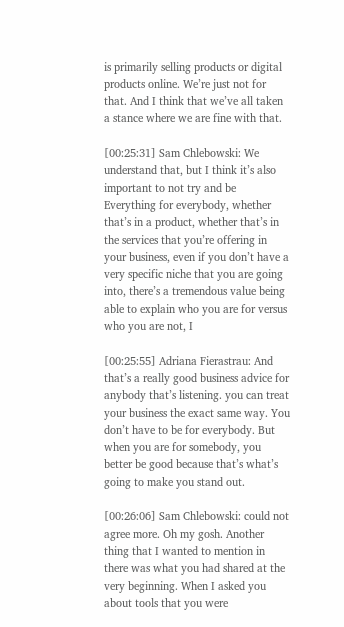is primarily selling products or digital products online. We’re just not for that. And I think that we’ve all taken a stance where we are fine with that.

[00:25:31] Sam Chlebowski: We understand that, but I think it’s also important to not try and be Everything for everybody, whether that’s in a product, whether that’s in the services that you’re offering in your business, even if you don’t have a very specific niche that you are going into, there’s a tremendous value being able to explain who you are for versus who you are not, I

[00:25:55] Adriana Fierastrau: And that’s a really good business advice for anybody that’s listening. you can treat your business the exact same way. You don’t have to be for everybody. But when you are for somebody, you better be good because that’s what’s going to make you stand out.

[00:26:06] Sam Chlebowski: could not agree more. Oh my gosh. Another thing that I wanted to mention in there was what you had shared at the very beginning. When I asked you about tools that you were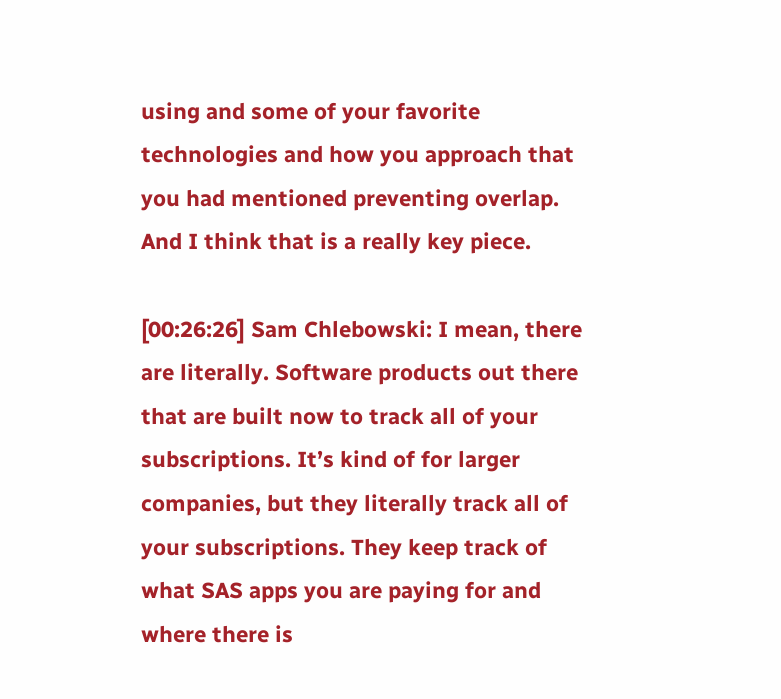using and some of your favorite technologies and how you approach that you had mentioned preventing overlap. And I think that is a really key piece.

[00:26:26] Sam Chlebowski: I mean, there are literally. Software products out there that are built now to track all of your subscriptions. It’s kind of for larger companies, but they literally track all of your subscriptions. They keep track of what SAS apps you are paying for and where there is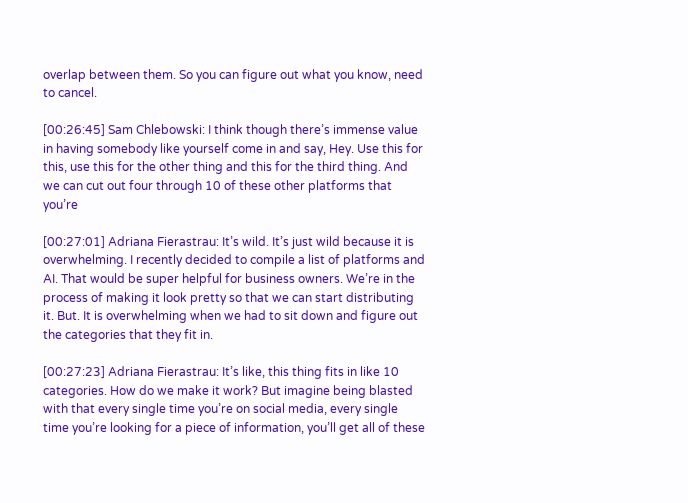overlap between them. So you can figure out what you know, need to cancel.

[00:26:45] Sam Chlebowski: I think though there’s immense value in having somebody like yourself come in and say, Hey. Use this for this, use this for the other thing and this for the third thing. And we can cut out four through 10 of these other platforms that you’re

[00:27:01] Adriana Fierastrau: It’s wild. It’s just wild because it is overwhelming. I recently decided to compile a list of platforms and AI. That would be super helpful for business owners. We’re in the process of making it look pretty so that we can start distributing it. But. It is overwhelming when we had to sit down and figure out the categories that they fit in.

[00:27:23] Adriana Fierastrau: It’s like, this thing fits in like 10 categories. How do we make it work? But imagine being blasted with that every single time you’re on social media, every single time you’re looking for a piece of information, you’ll get all of these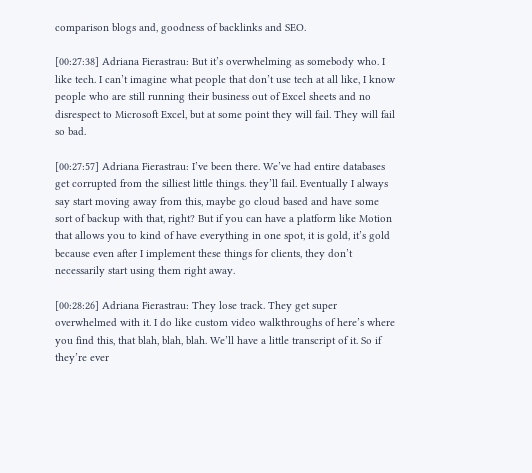comparison blogs and, goodness of backlinks and SEO.

[00:27:38] Adriana Fierastrau: But it’s overwhelming as somebody who. I like tech. I can’t imagine what people that don’t use tech at all like, I know people who are still running their business out of Excel sheets and no disrespect to Microsoft Excel, but at some point they will fail. They will fail so bad.

[00:27:57] Adriana Fierastrau: I’ve been there. We’ve had entire databases get corrupted from the silliest little things. they’ll fail. Eventually I always say start moving away from this, maybe go cloud based and have some sort of backup with that, right? But if you can have a platform like Motion that allows you to kind of have everything in one spot, it is gold, it’s gold because even after I implement these things for clients, they don’t necessarily start using them right away.

[00:28:26] Adriana Fierastrau: They lose track. They get super overwhelmed with it. I do like custom video walkthroughs of here’s where you find this, that blah, blah, blah. We’ll have a little transcript of it. So if they’re ever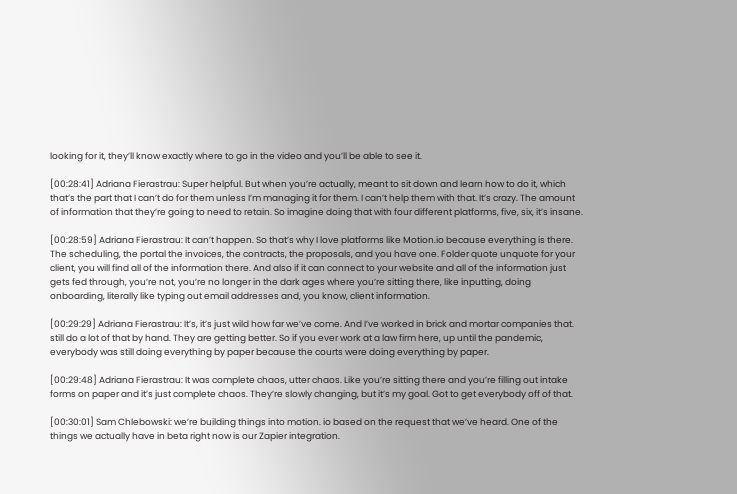looking for it, they’ll know exactly where to go in the video and you’ll be able to see it.

[00:28:41] Adriana Fierastrau: Super helpful. But when you’re actually, meant to sit down and learn how to do it, which that’s the part that I can’t do for them unless I’m managing it for them. I can’t help them with that. It’s crazy. The amount of information that they’re going to need to retain. So imagine doing that with four different platforms, five, six, it’s insane.

[00:28:59] Adriana Fierastrau: It can’t happen. So that’s why I love platforms like Motion.io because everything is there. The scheduling, the portal the invoices, the contracts, the proposals, and you have one. Folder quote unquote for your client, you will find all of the information there. And also if it can connect to your website and all of the information just gets fed through, you’re not, you’re no longer in the dark ages where you’re sitting there, like inputting, doing onboarding, literally like typing out email addresses and, you know, client information.

[00:29:29] Adriana Fierastrau: It’s, it’s just wild how far we’ve come. And I’ve worked in brick and mortar companies that. still do a lot of that by hand. They are getting better. So if you ever work at a law firm here, up until the pandemic, everybody was still doing everything by paper because the courts were doing everything by paper.

[00:29:48] Adriana Fierastrau: It was complete chaos, utter chaos. Like you’re sitting there and you’re filling out intake forms on paper and it’s just complete chaos. They’re slowly changing, but it’s my goal. Got to get everybody off of that.

[00:30:01] Sam Chlebowski: we’re building things into motion. io based on the request that we’ve heard. One of the things we actually have in beta right now is our Zapier integration.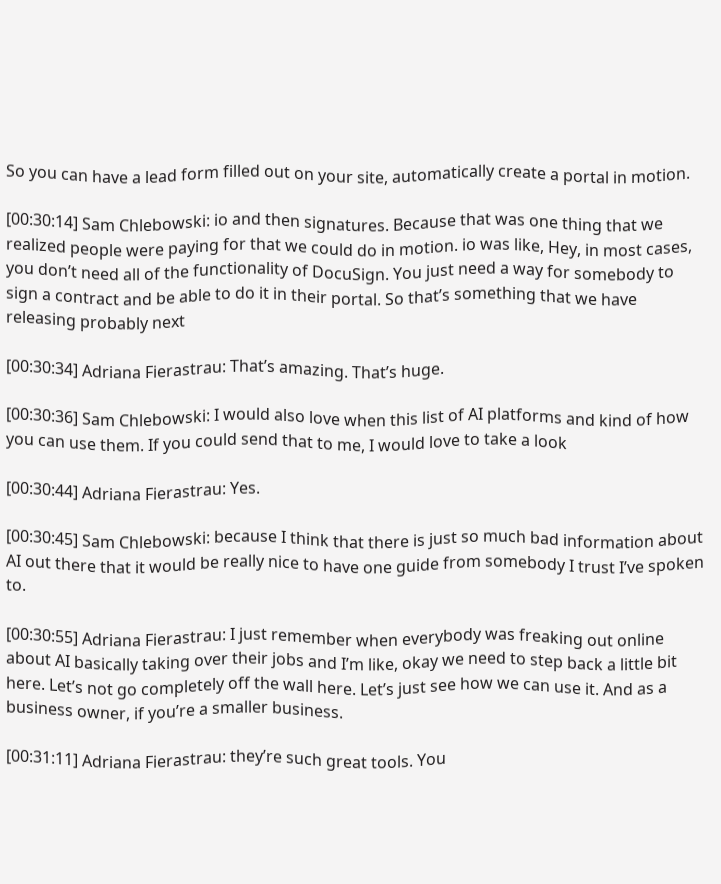So you can have a lead form filled out on your site, automatically create a portal in motion.

[00:30:14] Sam Chlebowski: io and then signatures. Because that was one thing that we realized people were paying for that we could do in motion. io was like, Hey, in most cases, you don’t need all of the functionality of DocuSign. You just need a way for somebody to sign a contract and be able to do it in their portal. So that’s something that we have releasing probably next

[00:30:34] Adriana Fierastrau: That’s amazing. That’s huge.

[00:30:36] Sam Chlebowski: I would also love when this list of AI platforms and kind of how you can use them. If you could send that to me, I would love to take a look

[00:30:44] Adriana Fierastrau: Yes.

[00:30:45] Sam Chlebowski: because I think that there is just so much bad information about AI out there that it would be really nice to have one guide from somebody I trust I’ve spoken to.

[00:30:55] Adriana Fierastrau: I just remember when everybody was freaking out online about AI basically taking over their jobs and I’m like, okay we need to step back a little bit here. Let’s not go completely off the wall here. Let’s just see how we can use it. And as a business owner, if you’re a smaller business.

[00:31:11] Adriana Fierastrau: they’re such great tools. You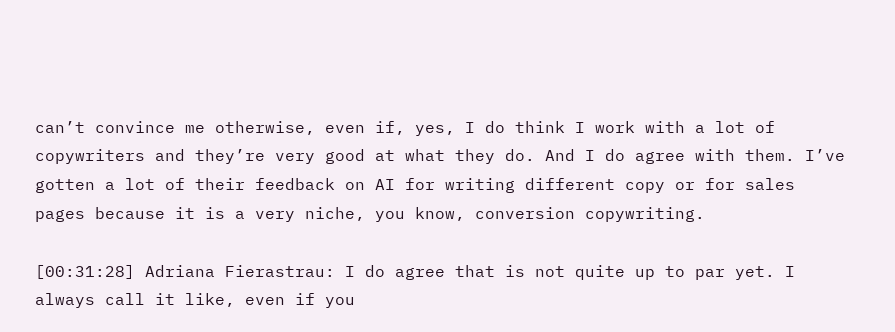can’t convince me otherwise, even if, yes, I do think I work with a lot of copywriters and they’re very good at what they do. And I do agree with them. I’ve gotten a lot of their feedback on AI for writing different copy or for sales pages because it is a very niche, you know, conversion copywriting.

[00:31:28] Adriana Fierastrau: I do agree that is not quite up to par yet. I always call it like, even if you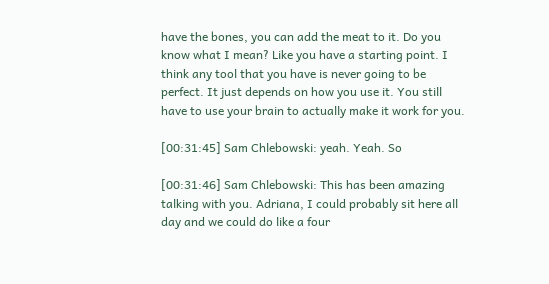have the bones, you can add the meat to it. Do you know what I mean? Like you have a starting point. I think any tool that you have is never going to be perfect. It just depends on how you use it. You still have to use your brain to actually make it work for you.

[00:31:45] Sam Chlebowski: yeah. Yeah. So

[00:31:46] Sam Chlebowski: This has been amazing talking with you. Adriana, I could probably sit here all day and we could do like a four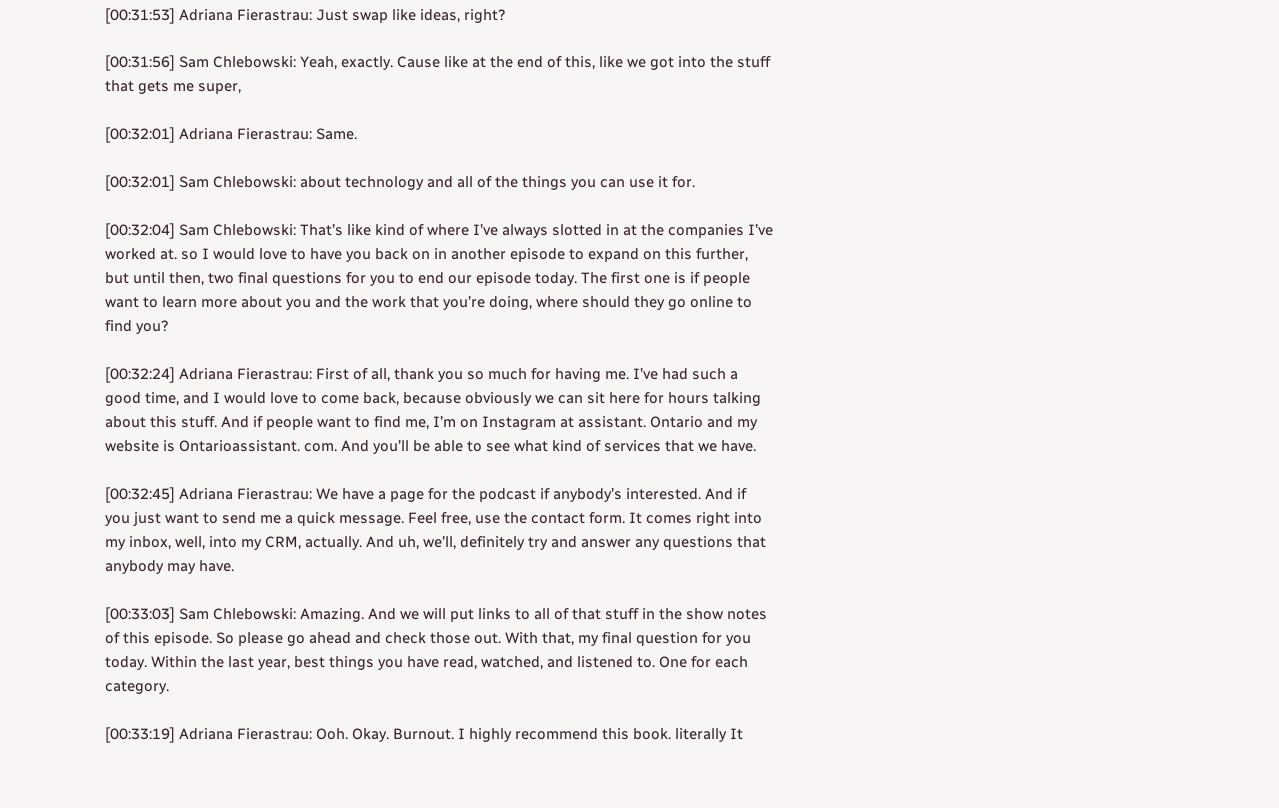[00:31:53] Adriana Fierastrau: Just swap like ideas, right?

[00:31:56] Sam Chlebowski: Yeah, exactly. Cause like at the end of this, like we got into the stuff that gets me super,

[00:32:01] Adriana Fierastrau: Same.

[00:32:01] Sam Chlebowski: about technology and all of the things you can use it for.

[00:32:04] Sam Chlebowski: That’s like kind of where I’ve always slotted in at the companies I’ve worked at. so I would love to have you back on in another episode to expand on this further, but until then, two final questions for you to end our episode today. The first one is if people want to learn more about you and the work that you’re doing, where should they go online to find you?

[00:32:24] Adriana Fierastrau: First of all, thank you so much for having me. I’ve had such a good time, and I would love to come back, because obviously we can sit here for hours talking about this stuff. And if people want to find me, I’m on Instagram at assistant. Ontario and my website is Ontarioassistant. com. And you’ll be able to see what kind of services that we have.

[00:32:45] Adriana Fierastrau: We have a page for the podcast if anybody’s interested. And if you just want to send me a quick message. Feel free, use the contact form. It comes right into my inbox, well, into my CRM, actually. And uh, we’ll, definitely try and answer any questions that anybody may have.

[00:33:03] Sam Chlebowski: Amazing. And we will put links to all of that stuff in the show notes of this episode. So please go ahead and check those out. With that, my final question for you today. Within the last year, best things you have read, watched, and listened to. One for each category.

[00:33:19] Adriana Fierastrau: Ooh. Okay. Burnout. I highly recommend this book. literally It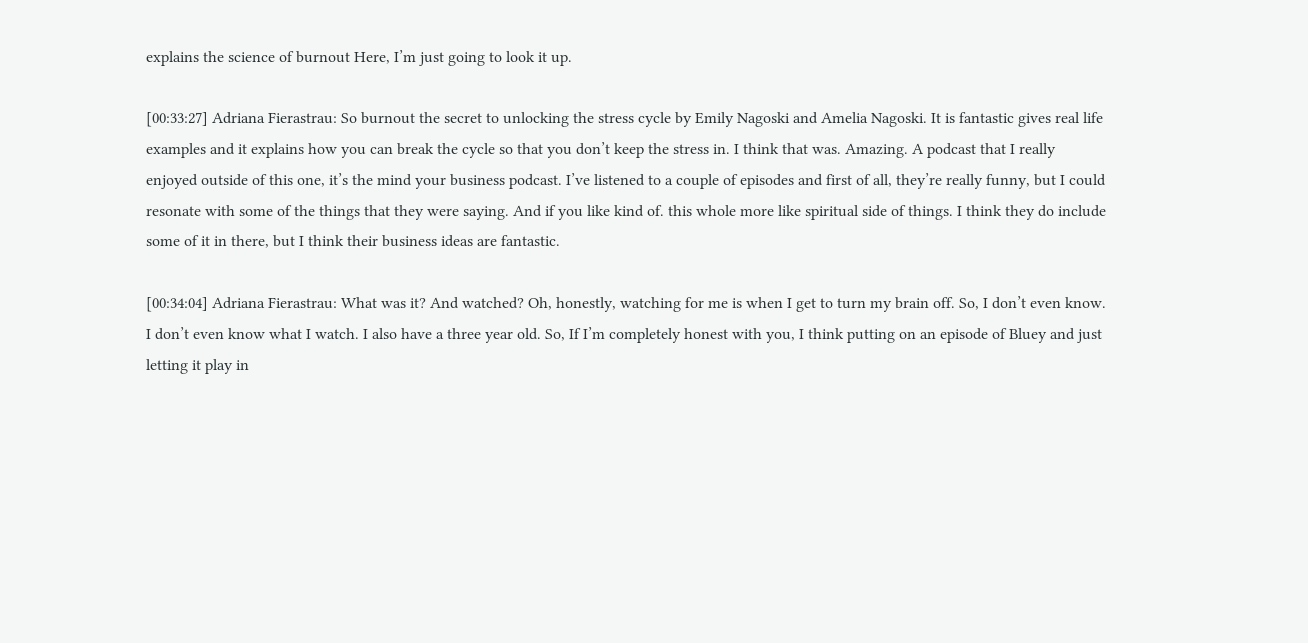explains the science of burnout Here, I’m just going to look it up.

[00:33:27] Adriana Fierastrau: So burnout the secret to unlocking the stress cycle by Emily Nagoski and Amelia Nagoski. It is fantastic gives real life examples and it explains how you can break the cycle so that you don’t keep the stress in. I think that was. Amazing. A podcast that I really enjoyed outside of this one, it’s the mind your business podcast. I’ve listened to a couple of episodes and first of all, they’re really funny, but I could resonate with some of the things that they were saying. And if you like kind of. this whole more like spiritual side of things. I think they do include some of it in there, but I think their business ideas are fantastic.

[00:34:04] Adriana Fierastrau: What was it? And watched? Oh, honestly, watching for me is when I get to turn my brain off. So, I don’t even know. I don’t even know what I watch. I also have a three year old. So, If I’m completely honest with you, I think putting on an episode of Bluey and just letting it play in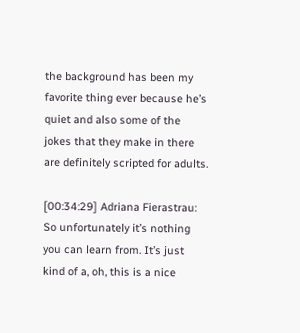the background has been my favorite thing ever because he’s quiet and also some of the jokes that they make in there are definitely scripted for adults.

[00:34:29] Adriana Fierastrau: So unfortunately it’s nothing you can learn from. It’s just kind of a, oh, this is a nice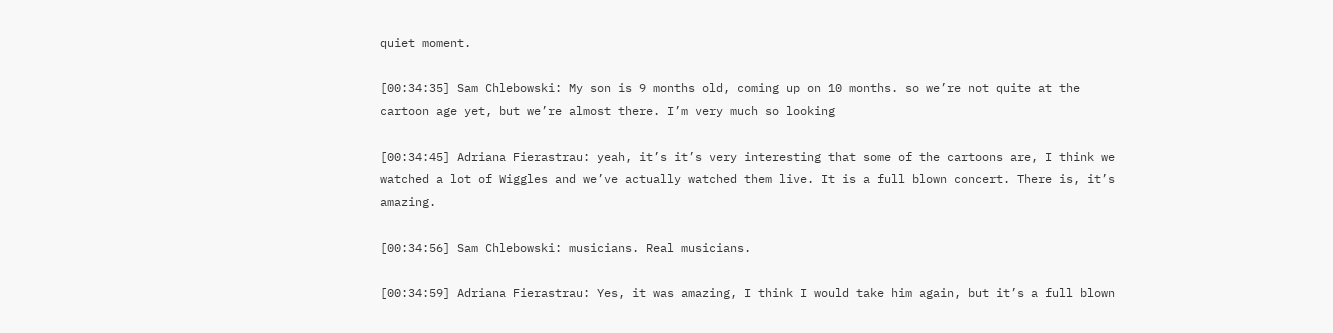quiet moment.

[00:34:35] Sam Chlebowski: My son is 9 months old, coming up on 10 months. so we’re not quite at the cartoon age yet, but we’re almost there. I’m very much so looking

[00:34:45] Adriana Fierastrau: yeah, it’s it’s very interesting that some of the cartoons are, I think we watched a lot of Wiggles and we’ve actually watched them live. It is a full blown concert. There is, it’s amazing.

[00:34:56] Sam Chlebowski: musicians. Real musicians.

[00:34:59] Adriana Fierastrau: Yes, it was amazing, I think I would take him again, but it’s a full blown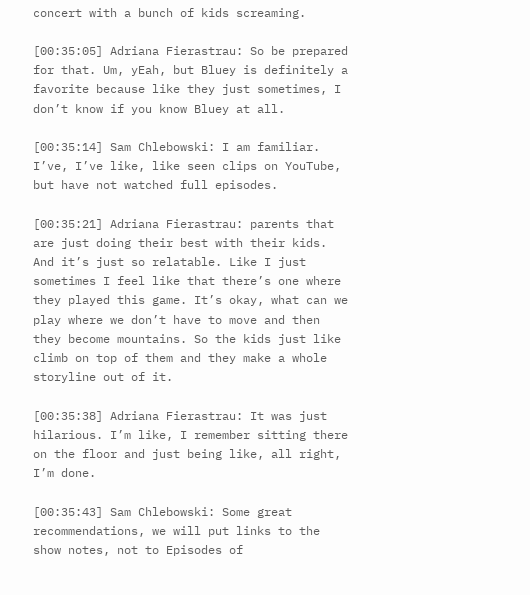concert with a bunch of kids screaming.

[00:35:05] Adriana Fierastrau: So be prepared for that. Um, yEah, but Bluey is definitely a favorite because like they just sometimes, I don’t know if you know Bluey at all.

[00:35:14] Sam Chlebowski: I am familiar. I’ve, I’ve like, like seen clips on YouTube, but have not watched full episodes.

[00:35:21] Adriana Fierastrau: parents that are just doing their best with their kids. And it’s just so relatable. Like I just sometimes I feel like that there’s one where they played this game. It’s okay, what can we play where we don’t have to move and then they become mountains. So the kids just like climb on top of them and they make a whole storyline out of it.

[00:35:38] Adriana Fierastrau: It was just hilarious. I’m like, I remember sitting there on the floor and just being like, all right, I’m done.

[00:35:43] Sam Chlebowski: Some great recommendations, we will put links to the show notes, not to Episodes of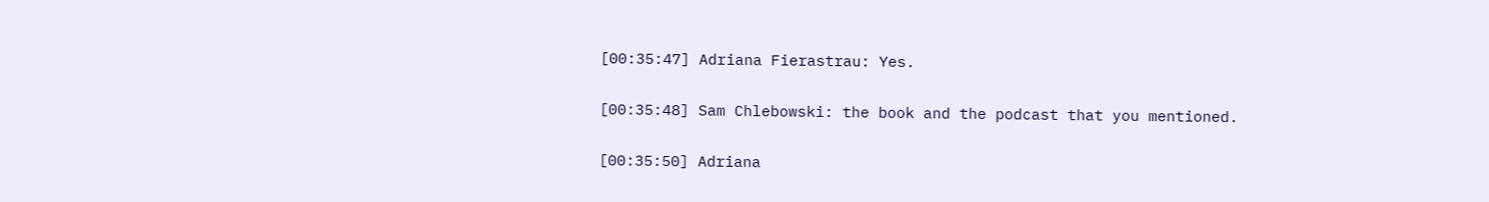[00:35:47] Adriana Fierastrau: Yes.

[00:35:48] Sam Chlebowski: the book and the podcast that you mentioned.

[00:35:50] Adriana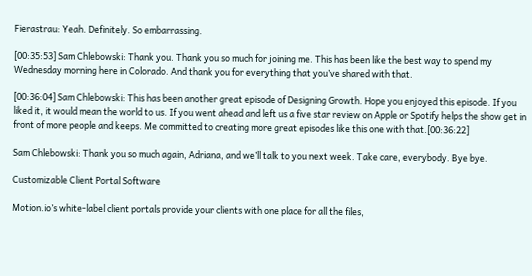Fierastrau: Yeah. Definitely. So embarrassing.

[00:35:53] Sam Chlebowski: Thank you. Thank you so much for joining me. This has been like the best way to spend my Wednesday morning here in Colorado. And thank you for everything that you’ve shared with that.

[00:36:04] Sam Chlebowski: This has been another great episode of Designing Growth. Hope you enjoyed this episode. If you liked it, it would mean the world to us. If you went ahead and left us a five star review on Apple or Spotify helps the show get in front of more people and keeps. Me committed to creating more great episodes like this one with that.[00:36:22]

Sam Chlebowski: Thank you so much again, Adriana, and we’ll talk to you next week. Take care, everybody. Bye bye.

Customizable Client Portal Software

Motion.io’s white-label client portals provide your clients with one place for all the files,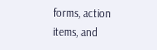forms, action items, and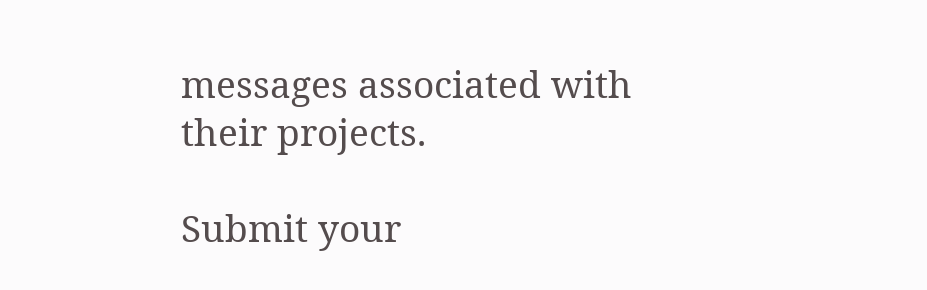messages associated with their projects.

Submit your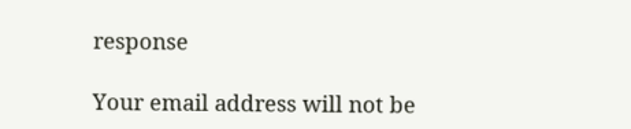response

Your email address will not be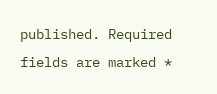published. Required fields are marked *